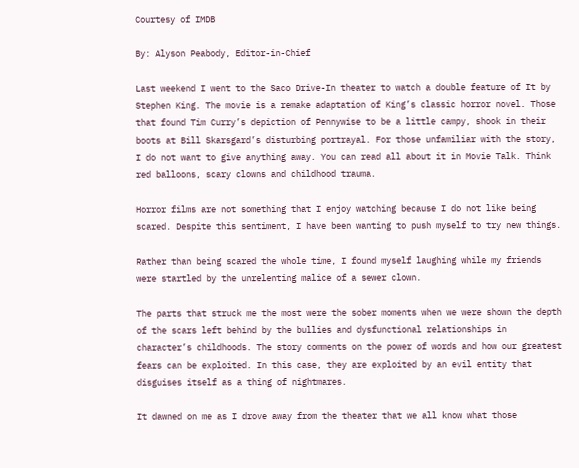Courtesy of IMDB

By: Alyson Peabody, Editor-in-Chief

Last weekend I went to the Saco Drive-In theater to watch a double feature of It by Stephen King. The movie is a remake adaptation of King’s classic horror novel. Those that found Tim Curry’s depiction of Pennywise to be a little campy, shook in their boots at Bill Skarsgard’s disturbing portrayal. For those unfamiliar with the story, I do not want to give anything away. You can read all about it in Movie Talk. Think red balloons, scary clowns and childhood trauma.

Horror films are not something that I enjoy watching because I do not like being scared. Despite this sentiment, I have been wanting to push myself to try new things.

Rather than being scared the whole time, I found myself laughing while my friends were startled by the unrelenting malice of a sewer clown.

The parts that struck me the most were the sober moments when we were shown the depth of the scars left behind by the bullies and dysfunctional relationships in character’s childhoods. The story comments on the power of words and how our greatest fears can be exploited. In this case, they are exploited by an evil entity that disguises itself as a thing of nightmares.

It dawned on me as I drove away from the theater that we all know what those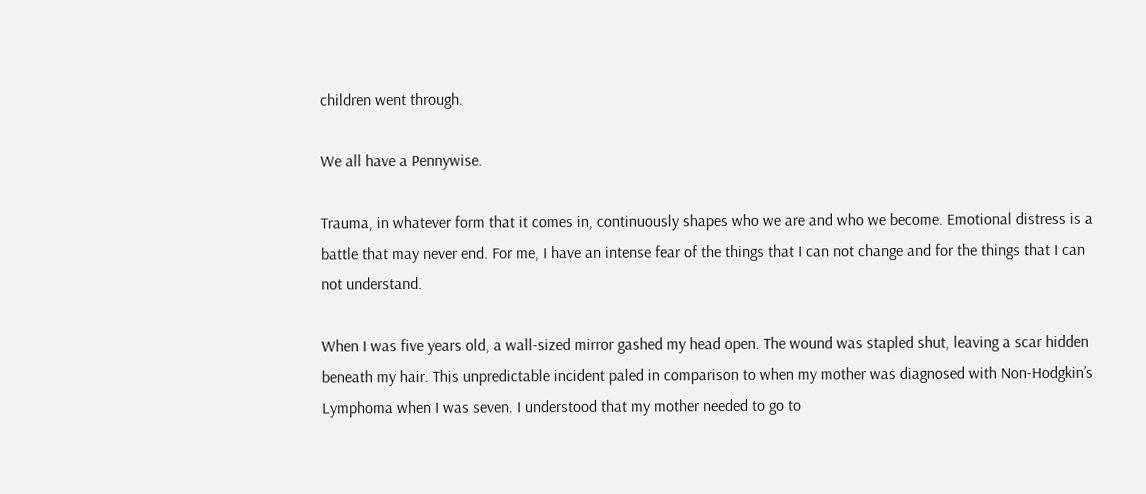children went through.

We all have a Pennywise.

Trauma, in whatever form that it comes in, continuously shapes who we are and who we become. Emotional distress is a battle that may never end. For me, I have an intense fear of the things that I can not change and for the things that I can not understand.

When I was five years old, a wall-sized mirror gashed my head open. The wound was stapled shut, leaving a scar hidden beneath my hair. This unpredictable incident paled in comparison to when my mother was diagnosed with Non-Hodgkin’s Lymphoma when I was seven. I understood that my mother needed to go to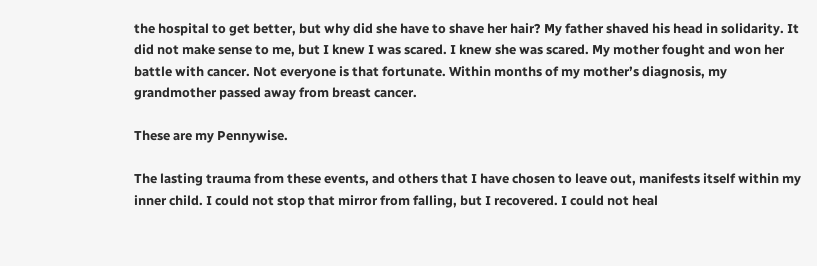the hospital to get better, but why did she have to shave her hair? My father shaved his head in solidarity. It did not make sense to me, but I knew I was scared. I knew she was scared. My mother fought and won her battle with cancer. Not everyone is that fortunate. Within months of my mother’s diagnosis, my grandmother passed away from breast cancer.

These are my Pennywise.

The lasting trauma from these events, and others that I have chosen to leave out, manifests itself within my inner child. I could not stop that mirror from falling, but I recovered. I could not heal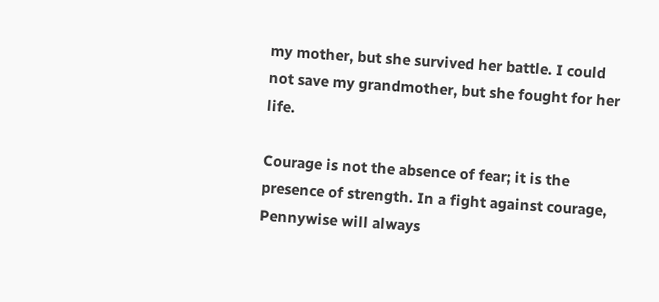my mother, but she survived her battle. I could not save my grandmother, but she fought for her life.

Courage is not the absence of fear; it is the presence of strength. In a fight against courage, Pennywise will always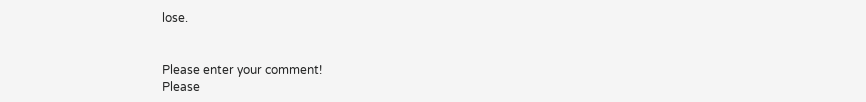lose.


Please enter your comment!
Please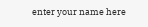enter your name here